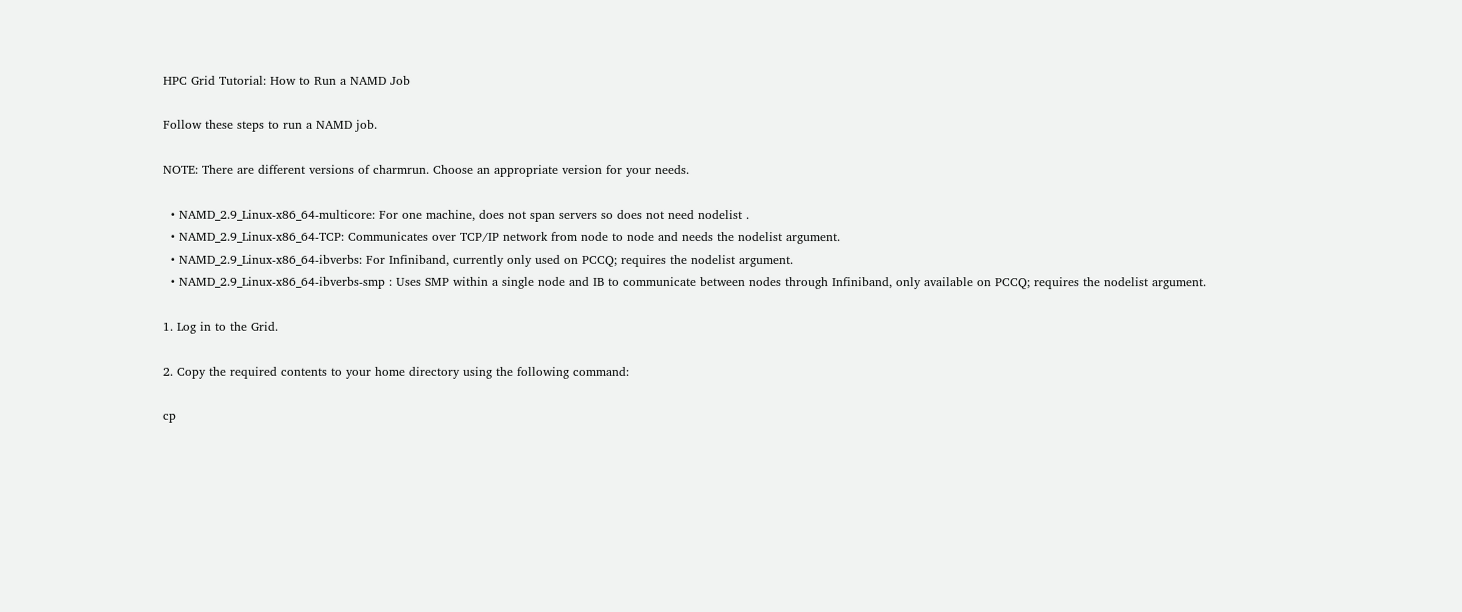HPC Grid Tutorial: How to Run a NAMD Job

Follow these steps to run a NAMD job.

NOTE: There are different versions of charmrun. Choose an appropriate version for your needs.

  • NAMD_2.9_Linux-x86_64-multicore: For one machine, does not span servers so does not need nodelist .
  • NAMD_2.9_Linux-x86_64-TCP: Communicates over TCP/IP network from node to node and needs the nodelist argument.
  • NAMD_2.9_Linux-x86_64-ibverbs: For Infiniband, currently only used on PCCQ; requires the nodelist argument.
  • NAMD_2.9_Linux-x86_64-ibverbs-smp : Uses SMP within a single node and IB to communicate between nodes through Infiniband, only available on PCCQ; requires the nodelist argument.

1. Log in to the Grid.

2. Copy the required contents to your home directory using the following command:

cp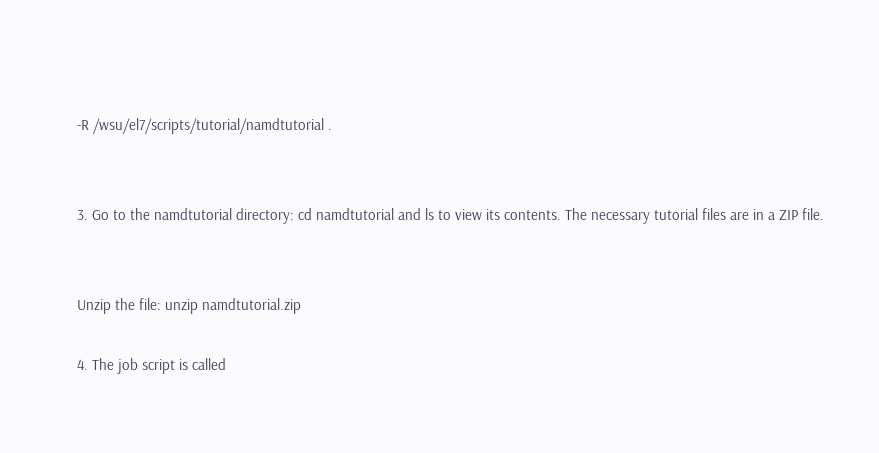-R /wsu/el7/scripts/tutorial/namdtutorial .


3. Go to the namdtutorial directory: cd namdtutorial and ls to view its contents. The necessary tutorial files are in a ZIP file.


Unzip the file: unzip namdtutorial.zip

4. The job script is called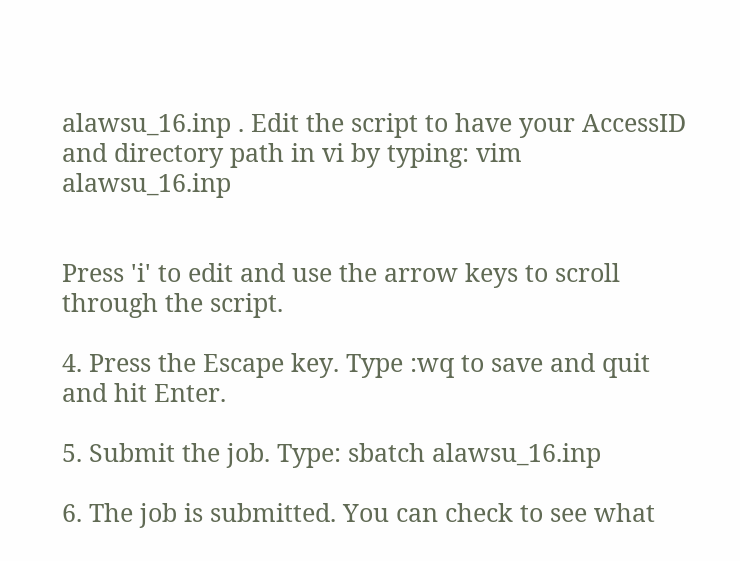alawsu_16.inp . Edit the script to have your AccessID and directory path in vi by typing: vim alawsu_16.inp


Press 'i' to edit and use the arrow keys to scroll through the script.

4. Press the Escape key. Type :wq to save and quit and hit Enter.

5. Submit the job. Type: sbatch alawsu_16.inp

6. The job is submitted. You can check to see what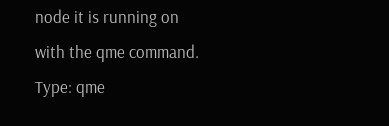node it is running on with the qme command. Type: qme